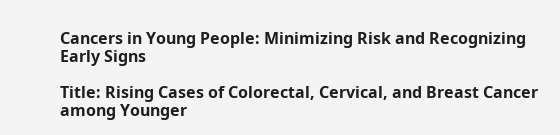Cancers in Young People: Minimizing Risk and Recognizing Early Signs

Title: Rising Cases of Colorectal, Cervical, and Breast Cancer among Younger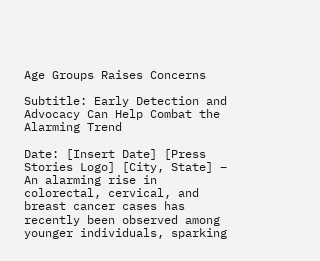Age Groups Raises Concerns

Subtitle: Early Detection and Advocacy Can Help Combat the Alarming Trend

Date: [Insert Date] [Press Stories Logo] [City, State] – An alarming rise in colorectal, cervical, and breast cancer cases has recently been observed among younger individuals, sparking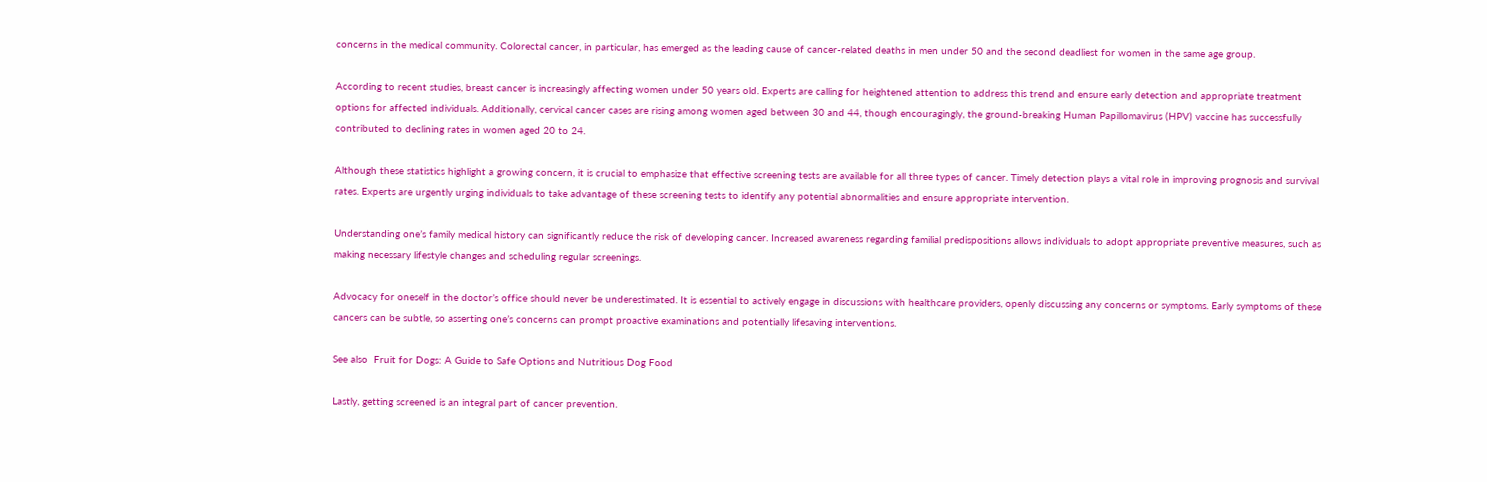concerns in the medical community. Colorectal cancer, in particular, has emerged as the leading cause of cancer-related deaths in men under 50 and the second deadliest for women in the same age group.

According to recent studies, breast cancer is increasingly affecting women under 50 years old. Experts are calling for heightened attention to address this trend and ensure early detection and appropriate treatment options for affected individuals. Additionally, cervical cancer cases are rising among women aged between 30 and 44, though encouragingly, the ground-breaking Human Papillomavirus (HPV) vaccine has successfully contributed to declining rates in women aged 20 to 24.

Although these statistics highlight a growing concern, it is crucial to emphasize that effective screening tests are available for all three types of cancer. Timely detection plays a vital role in improving prognosis and survival rates. Experts are urgently urging individuals to take advantage of these screening tests to identify any potential abnormalities and ensure appropriate intervention.

Understanding one’s family medical history can significantly reduce the risk of developing cancer. Increased awareness regarding familial predispositions allows individuals to adopt appropriate preventive measures, such as making necessary lifestyle changes and scheduling regular screenings.

Advocacy for oneself in the doctor’s office should never be underestimated. It is essential to actively engage in discussions with healthcare providers, openly discussing any concerns or symptoms. Early symptoms of these cancers can be subtle, so asserting one’s concerns can prompt proactive examinations and potentially lifesaving interventions.

See also  Fruit for Dogs: A Guide to Safe Options and Nutritious Dog Food

Lastly, getting screened is an integral part of cancer prevention.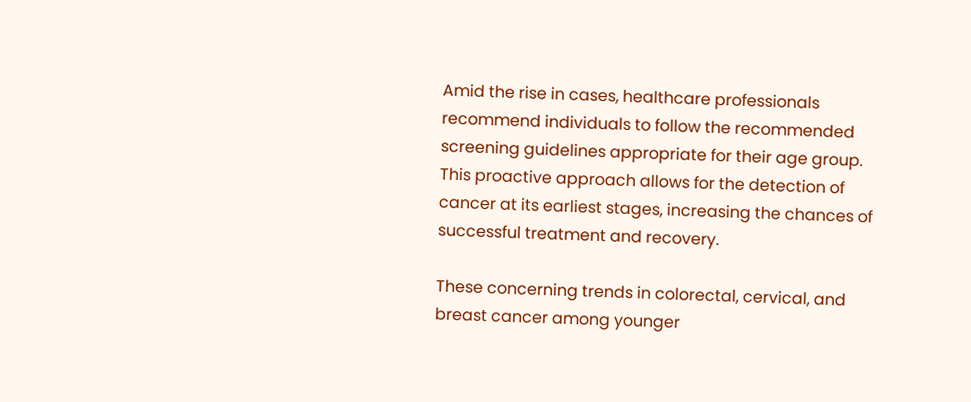Amid the rise in cases, healthcare professionals recommend individuals to follow the recommended screening guidelines appropriate for their age group. This proactive approach allows for the detection of cancer at its earliest stages, increasing the chances of successful treatment and recovery.

These concerning trends in colorectal, cervical, and breast cancer among younger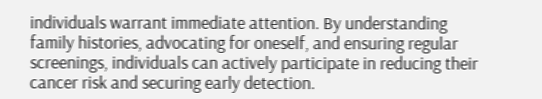individuals warrant immediate attention. By understanding family histories, advocating for oneself, and ensuring regular screenings, individuals can actively participate in reducing their cancer risk and securing early detection.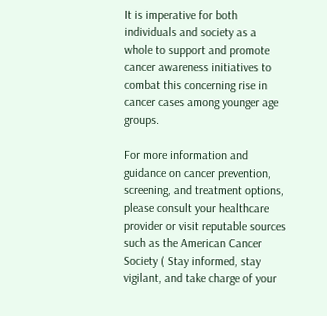It is imperative for both individuals and society as a whole to support and promote cancer awareness initiatives to combat this concerning rise in cancer cases among younger age groups.

For more information and guidance on cancer prevention, screening, and treatment options, please consult your healthcare provider or visit reputable sources such as the American Cancer Society ( Stay informed, stay vigilant, and take charge of your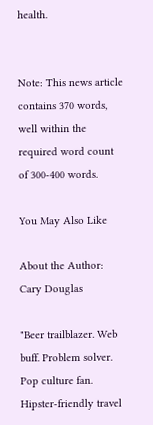health.


Note: This news article contains 370 words, well within the required word count of 300-400 words.

You May Also Like

About the Author: Cary Douglas

"Beer trailblazer. Web buff. Problem solver. Pop culture fan. Hipster-friendly travel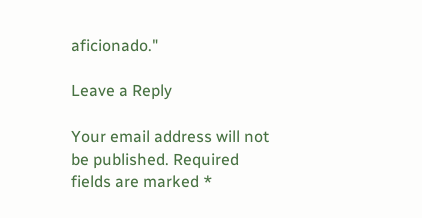aficionado."

Leave a Reply

Your email address will not be published. Required fields are marked *